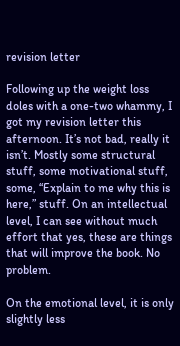revision letter

Following up the weight loss doles with a one-two whammy, I got my revision letter this afternoon. It’s not bad, really it isn’t. Mostly some structural stuff, some motivational stuff, some, “Explain to me why this is here,” stuff. On an intellectual level, I can see without much effort that yes, these are things that will improve the book. No problem.

On the emotional level, it is only slightly less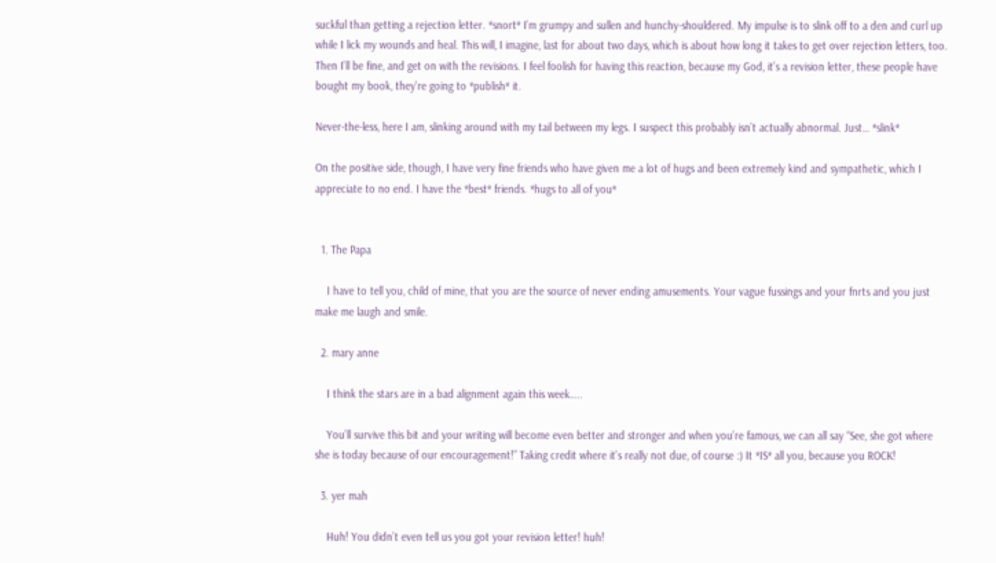suckful than getting a rejection letter. *snort* I’m grumpy and sullen and hunchy-shouldered. My impulse is to slink off to a den and curl up while I lick my wounds and heal. This will, I imagine, last for about two days, which is about how long it takes to get over rejection letters, too. Then I’ll be fine, and get on with the revisions. I feel foolish for having this reaction, because my God, it’s a revision letter, these people have bought my book, they’re going to *publish* it.

Never-the-less, here I am, slinking around with my tail between my legs. I suspect this probably isn’t actually abnormal. Just… *slink*

On the positive side, though, I have very fine friends who have given me a lot of hugs and been extremely kind and sympathetic, which I appreciate to no end. I have the *best* friends. *hugs to all of you*


  1. The Papa

    I have to tell you, child of mine, that you are the source of never ending amusements. Your vague fussings and your fnrts and you just make me laugh and smile.

  2. mary anne

    I think the stars are in a bad alignment again this week…..

    You’ll survive this bit and your writing will become even better and stronger and when you’re famous, we can all say “See, she got where she is today because of our encouragement!” Taking credit where it’s really not due, of course :) It *IS* all you, because you ROCK!

  3. yer mah

    Huh! You didn’t even tell us you got your revision letter! huh!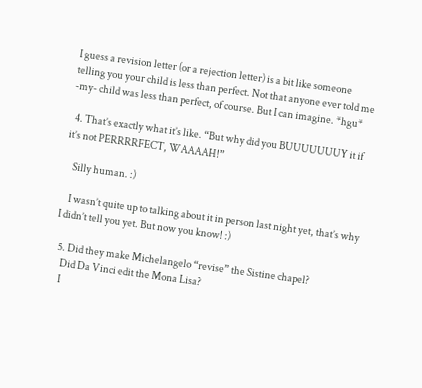I guess a revision letter (or a rejection letter) is a bit like someone telling you your child is less than perfect. Not that anyone ever told me -my- child was less than perfect, of course. But I can imagine. *hgu*

  4. That’s exactly what it’s like. “But why did you BUUUUUUUY it if it’s not PERRRRFECT, WAAAAH!”

    Silly human. :)

    I wasn’t quite up to talking about it in person last night yet, that’s why I didn’t tell you yet. But now you know! :)

  5. Did they make Michelangelo “revise” the Sistine chapel?
    Did Da Vinci edit the Mona Lisa?
    I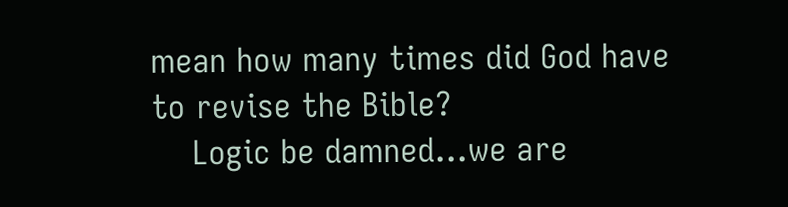mean how many times did God have to revise the Bible?
    Logic be damned…we are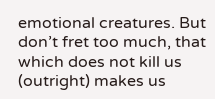emotional creatures. But don’t fret too much, that which does not kill us (outright) makes us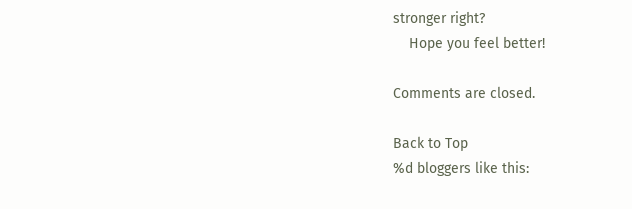stronger right?
    Hope you feel better!

Comments are closed.

Back to Top
%d bloggers like this: